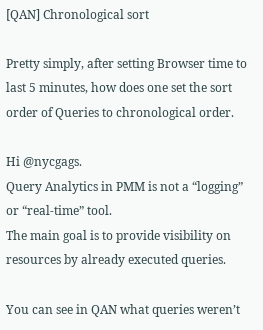[QAN] Chronological sort

Pretty simply, after setting Browser time to last 5 minutes, how does one set the sort order of Queries to chronological order.

Hi @nycgags.
Query Analytics in PMM is not a “logging” or “real-time” tool.
The main goal is to provide visibility on resources by already executed queries.

You can see in QAN what queries weren’t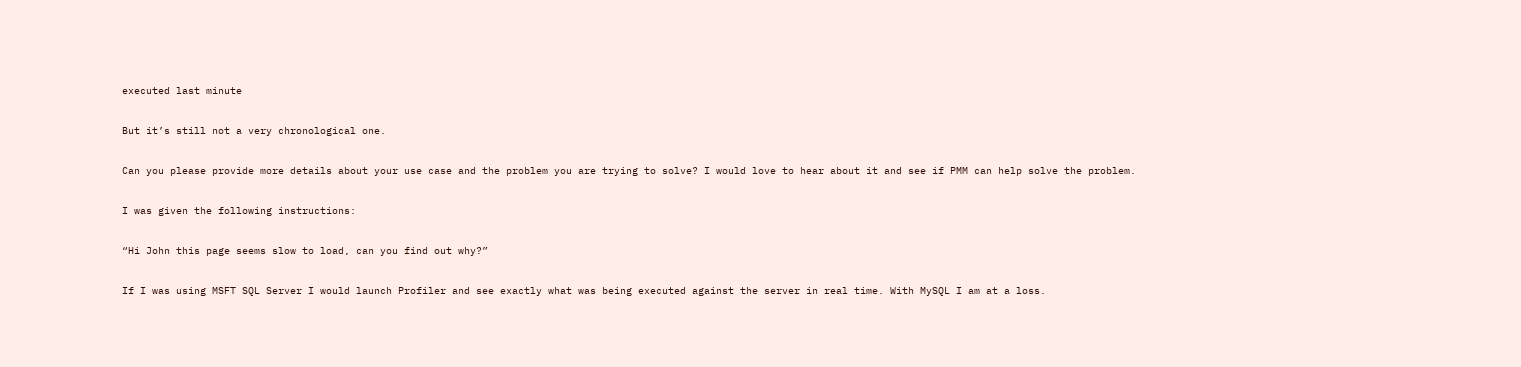executed last minute

But it’s still not a very chronological one.

Can you please provide more details about your use case and the problem you are trying to solve? I would love to hear about it and see if PMM can help solve the problem.

I was given the following instructions:

“Hi John this page seems slow to load, can you find out why?”

If I was using MSFT SQL Server I would launch Profiler and see exactly what was being executed against the server in real time. With MySQL I am at a loss.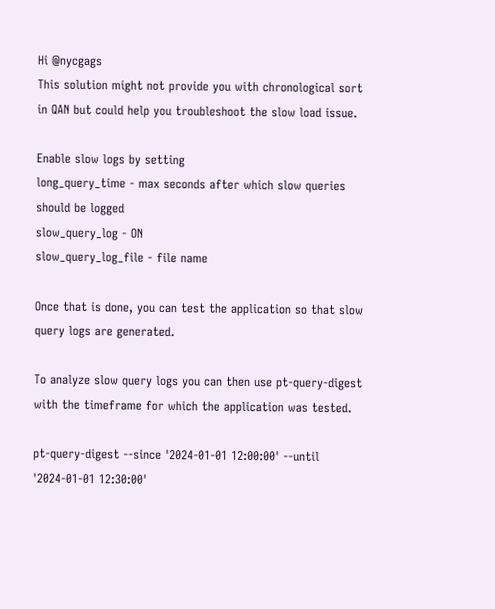Hi @nycgags
This solution might not provide you with chronological sort in QAN but could help you troubleshoot the slow load issue.

Enable slow logs by setting
long_query_time - max seconds after which slow queries should be logged
slow_query_log - ON
slow_query_log_file - file name

Once that is done, you can test the application so that slow query logs are generated.

To analyze slow query logs you can then use pt-query-digest with the timeframe for which the application was tested.

pt-query-digest --since '2024-01-01 12:00:00' --until '2024-01-01 12:30:00'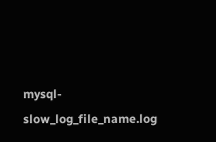mysql-slow_log_file_name.log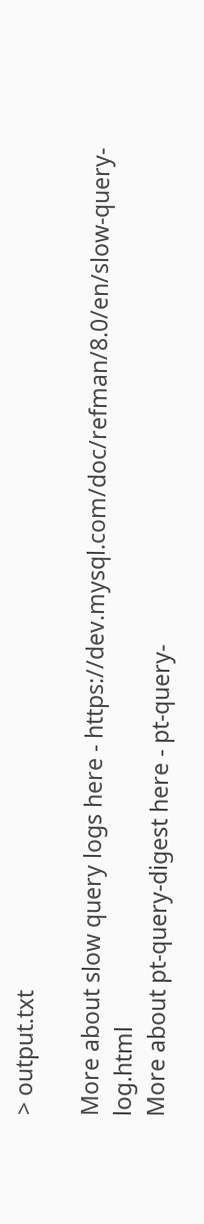> output.txt

More about slow query logs here - https://dev.mysql.com/doc/refman/8.0/en/slow-query-log.html
More about pt-query-digest here - pt-query-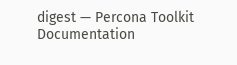digest — Percona Toolkit Documentation